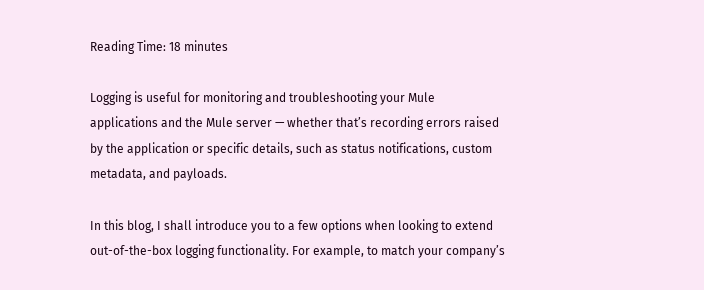Reading Time: 18 minutes

Logging is useful for monitoring and troubleshooting your Mule applications and the Mule server — whether that’s recording errors raised by the application or specific details, such as status notifications, custom metadata, and payloads.

In this blog, I shall introduce you to a few options when looking to extend out-of-the-box logging functionality. For example, to match your company’s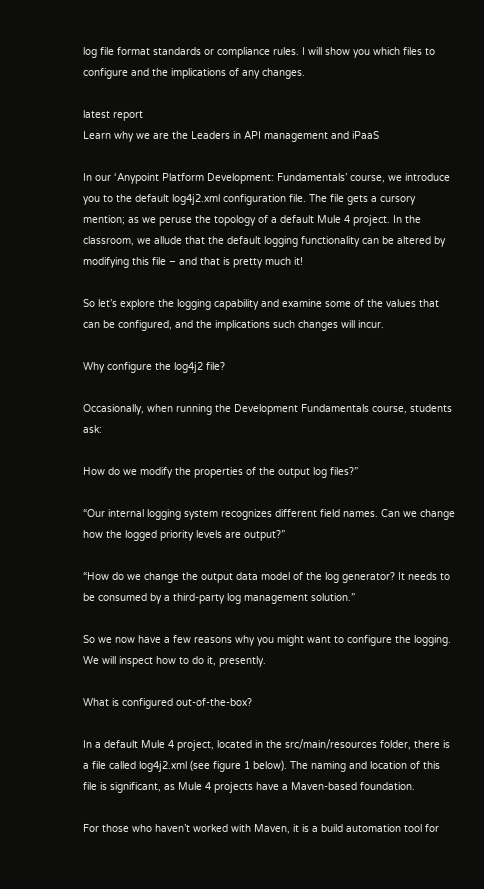log file format standards or compliance rules. I will show you which files to configure and the implications of any changes.

latest report
Learn why we are the Leaders in API management and iPaaS

In our ‘Anypoint Platform Development: Fundamentals’ course, we introduce you to the default log4j2.xml configuration file. The file gets a cursory mention; as we peruse the topology of a default Mule 4 project. In the classroom, we allude that the default logging functionality can be altered by modifying this file – and that is pretty much it!

So let’s explore the logging capability and examine some of the values that can be configured, and the implications such changes will incur.

Why configure the log4j2 file?

Occasionally, when running the Development Fundamentals course, students ask:

How do we modify the properties of the output log files?”

“Our internal logging system recognizes different field names. Can we change how the logged priority levels are output?”

“How do we change the output data model of the log generator? It needs to be consumed by a third-party log management solution.”

So we now have a few reasons why you might want to configure the logging. We will inspect how to do it, presently.

What is configured out-of-the-box?

In a default Mule 4 project, located in the src/main/resources folder, there is a file called log4j2.xml (see figure 1 below). The naming and location of this file is significant, as Mule 4 projects have a Maven-based foundation.

For those who haven’t worked with Maven, it is a build automation tool for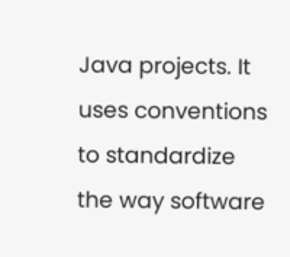Java projects. It uses conventions to standardize the way software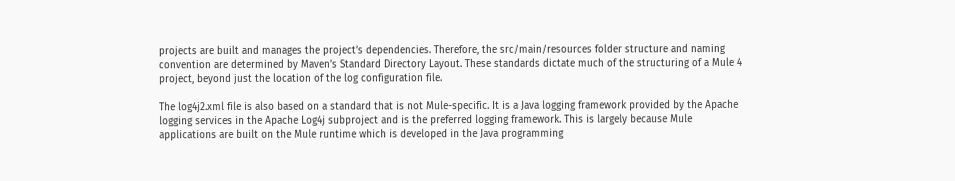projects are built and manages the project’s dependencies. Therefore, the src/main/resources folder structure and naming convention are determined by Maven’s Standard Directory Layout. These standards dictate much of the structuring of a Mule 4 project, beyond just the location of the log configuration file.

The log4j2.xml file is also based on a standard that is not Mule-specific. It is a Java logging framework provided by the Apache logging services in the Apache Log4j subproject and is the preferred logging framework. This is largely because Mule applications are built on the Mule runtime which is developed in the Java programming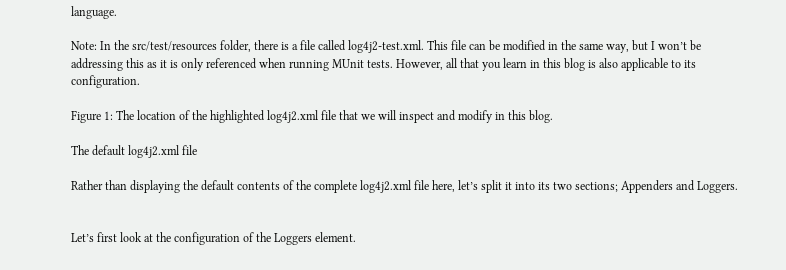language.

Note: In the src/test/resources folder, there is a file called log4j2-test.xml. This file can be modified in the same way, but I won’t be addressing this as it is only referenced when running MUnit tests. However, all that you learn in this blog is also applicable to its configuration.

Figure 1: The location of the highlighted log4j2.xml file that we will inspect and modify in this blog.

The default log4j2.xml file

Rather than displaying the default contents of the complete log4j2.xml file here, let’s split it into its two sections; Appenders and Loggers.


Let’s first look at the configuration of the Loggers element.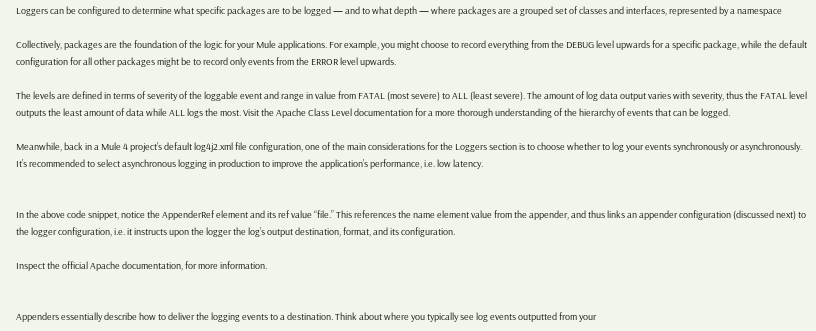Loggers can be configured to determine what specific packages are to be logged — and to what depth — where packages are a grouped set of classes and interfaces, represented by a namespace

Collectively, packages are the foundation of the logic for your Mule applications. For example, you might choose to record everything from the DEBUG level upwards for a specific package, while the default configuration for all other packages might be to record only events from the ERROR level upwards.

The levels are defined in terms of severity of the loggable event and range in value from FATAL (most severe) to ALL (least severe). The amount of log data output varies with severity, thus the FATAL level outputs the least amount of data while ALL logs the most. Visit the Apache Class Level documentation for a more thorough understanding of the hierarchy of events that can be logged.

Meanwhile, back in a Mule 4 project’s default log4j2.xml file configuration, one of the main considerations for the Loggers section is to choose whether to log your events synchronously or asynchronously. It’s recommended to select asynchronous logging in production to improve the application’s performance, i.e. low latency.


In the above code snippet, notice the AppenderRef element and its ref value “file.” This references the name element value from the appender, and thus links an appender configuration (discussed next) to the logger configuration, i.e. it instructs upon the logger the log’s output destination, format, and its configuration.

Inspect the official Apache documentation, for more information.


Appenders essentially describe how to deliver the logging events to a destination. Think about where you typically see log events outputted from your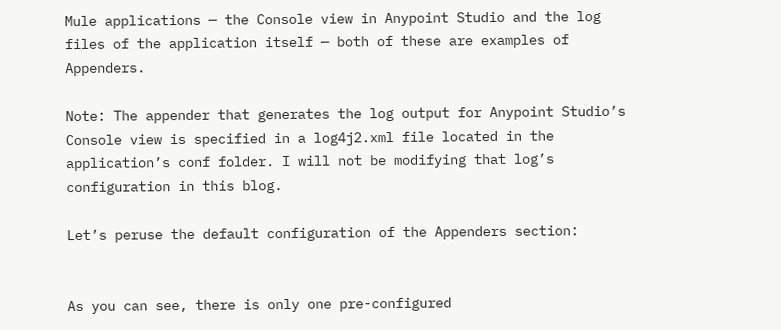Mule applications — the Console view in Anypoint Studio and the log files of the application itself — both of these are examples of Appenders.

Note: The appender that generates the log output for Anypoint Studio’s Console view is specified in a log4j2.xml file located in the application’s conf folder. I will not be modifying that log’s configuration in this blog.

Let’s peruse the default configuration of the Appenders section:


As you can see, there is only one pre-configured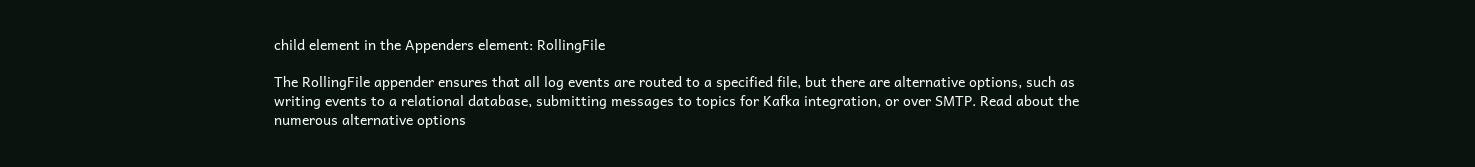child element in the Appenders element: RollingFile

The RollingFile appender ensures that all log events are routed to a specified file, but there are alternative options, such as writing events to a relational database, submitting messages to topics for Kafka integration, or over SMTP. Read about the numerous alternative options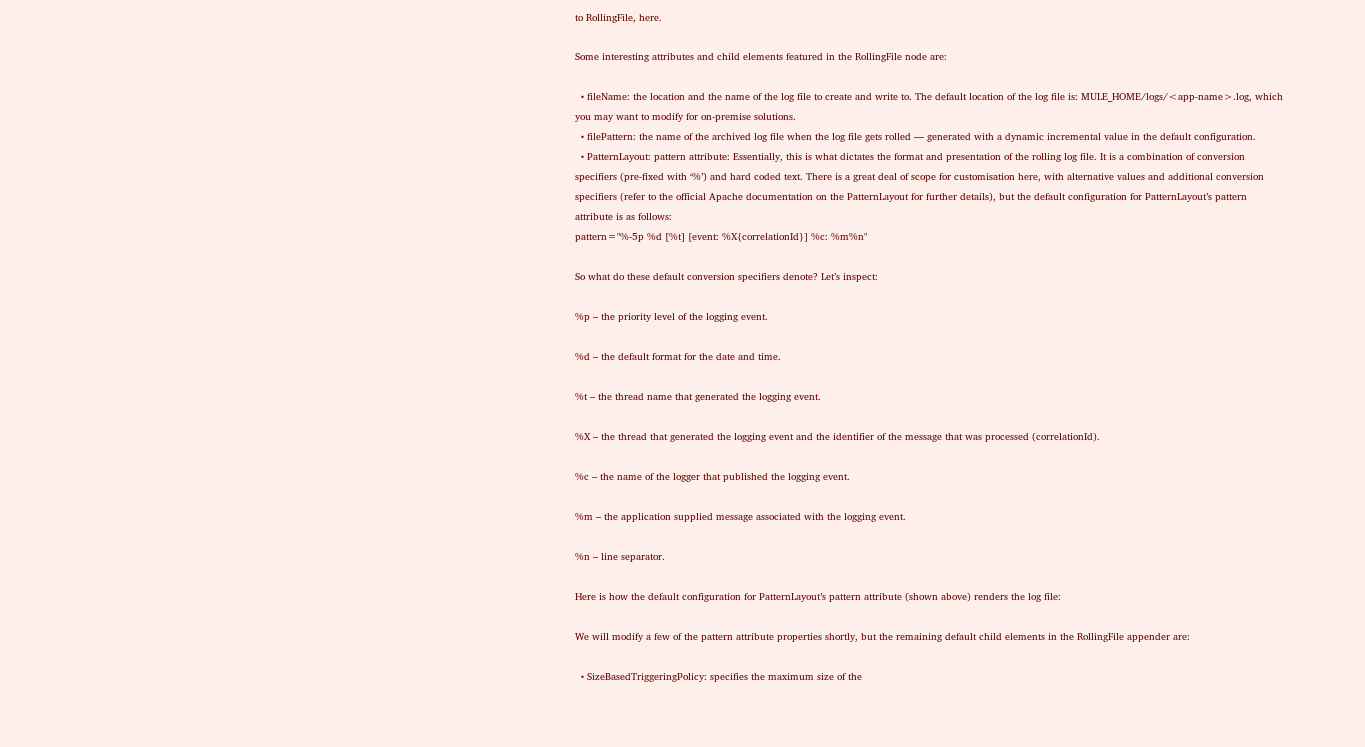to RollingFile, here.

Some interesting attributes and child elements featured in the RollingFile node are:

  • fileName: the location and the name of the log file to create and write to. The default location of the log file is: MULE_HOME/logs/<app-name>.log, which you may want to modify for on-premise solutions.
  • filePattern: the name of the archived log file when the log file gets rolled — generated with a dynamic incremental value in the default configuration.
  • PatternLayout: pattern attribute: Essentially, this is what dictates the format and presentation of the rolling log file. It is a combination of conversion specifiers (pre-fixed with ‘%’) and hard coded text. There is a great deal of scope for customisation here, with alternative values and additional conversion specifiers (refer to the official Apache documentation on the PatternLayout for further details), but the default configuration for PatternLayout’s pattern attribute is as follows:
pattern="%-5p %d [%t] [event: %X{correlationId}] %c: %m%n"

So what do these default conversion specifiers denote? Let’s inspect:

%p – the priority level of the logging event.

%d – the default format for the date and time.

%t – the thread name that generated the logging event.

%X – the thread that generated the logging event and the identifier of the message that was processed (correlationId).

%c – the name of the logger that published the logging event.

%m – the application supplied message associated with the logging event.

%n – line separator.

Here is how the default configuration for PatternLayout’s pattern attribute (shown above) renders the log file:

We will modify a few of the pattern attribute properties shortly, but the remaining default child elements in the RollingFile appender are:

  • SizeBasedTriggeringPolicy: specifies the maximum size of the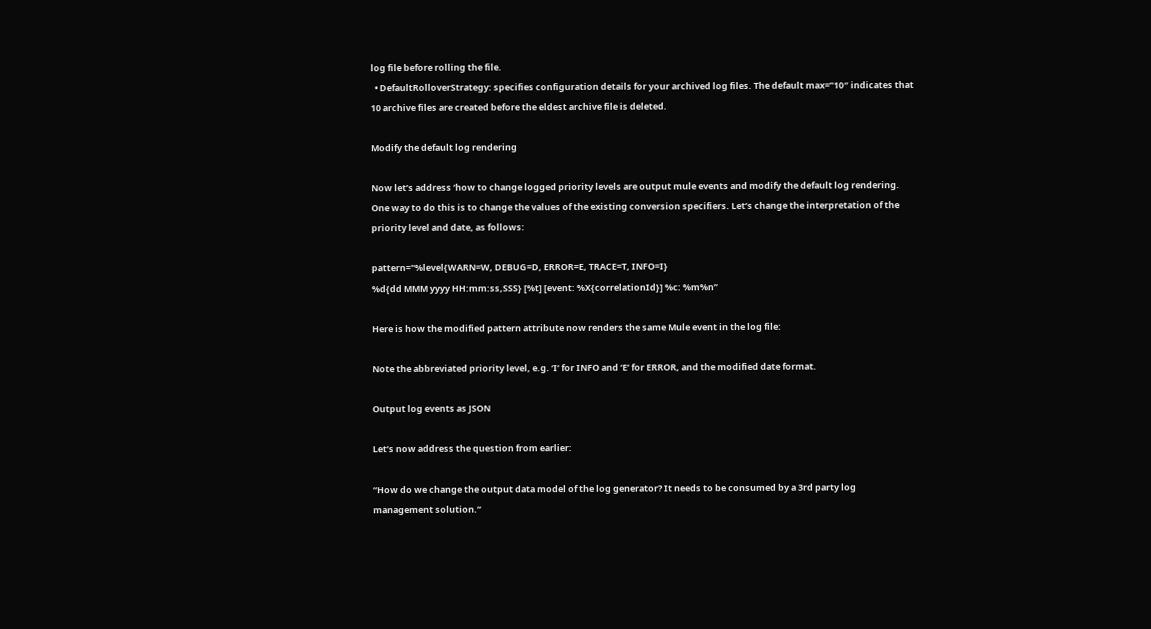log file before rolling the file.
  • DefaultRolloverStrategy: specifies configuration details for your archived log files. The default max=”10″ indicates that 10 archive files are created before the eldest archive file is deleted.

Modify the default log rendering

Now let’s address ‘how to change logged priority levels are output mule events and modify the default log rendering. One way to do this is to change the values of the existing conversion specifiers. Let’s change the interpretation of the priority level and date, as follows:

pattern="%level{WARN=W, DEBUG=D, ERROR=E, TRACE=T, INFO=I}
%d{dd MMM yyyy HH:mm:ss,SSS} [%t] [event: %X{correlationId}] %c: %m%n”

Here is how the modified pattern attribute now renders the same Mule event in the log file:

Note the abbreviated priority level, e.g. ‘I’ for INFO and ‘E’ for ERROR, and the modified date format.

Output log events as JSON

Let’s now address the question from earlier:

“How do we change the output data model of the log generator? It needs to be consumed by a 3rd party log management solution.”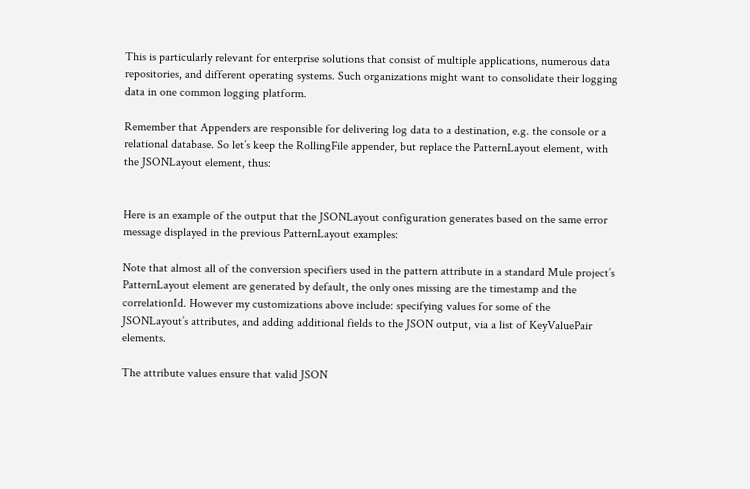This is particularly relevant for enterprise solutions that consist of multiple applications, numerous data repositories, and different operating systems. Such organizations might want to consolidate their logging data in one common logging platform.

Remember that Appenders are responsible for delivering log data to a destination, e.g. the console or a relational database. So let’s keep the RollingFile appender, but replace the PatternLayout element, with the JSONLayout element, thus:


Here is an example of the output that the JSONLayout configuration generates based on the same error message displayed in the previous PatternLayout examples:

Note that almost all of the conversion specifiers used in the pattern attribute in a standard Mule project’s PatternLayout element are generated by default, the only ones missing are the timestamp and the correlationId. However my customizations above include: specifying values for some of the JSONLayout’s attributes, and adding additional fields to the JSON output, via a list of KeyValuePair elements.

The attribute values ensure that valid JSON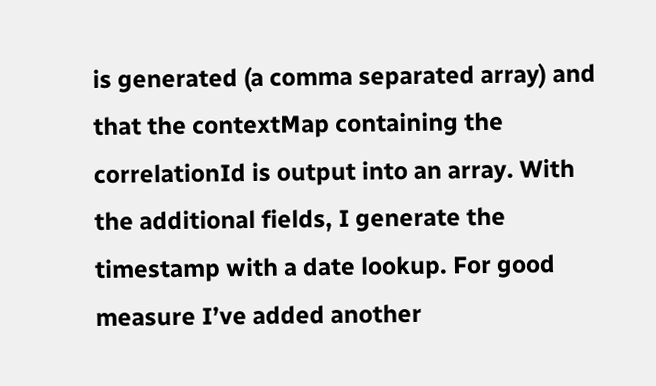is generated (a comma separated array) and that the contextMap containing the correlationId is output into an array. With the additional fields, I generate the timestamp with a date lookup. For good measure I’ve added another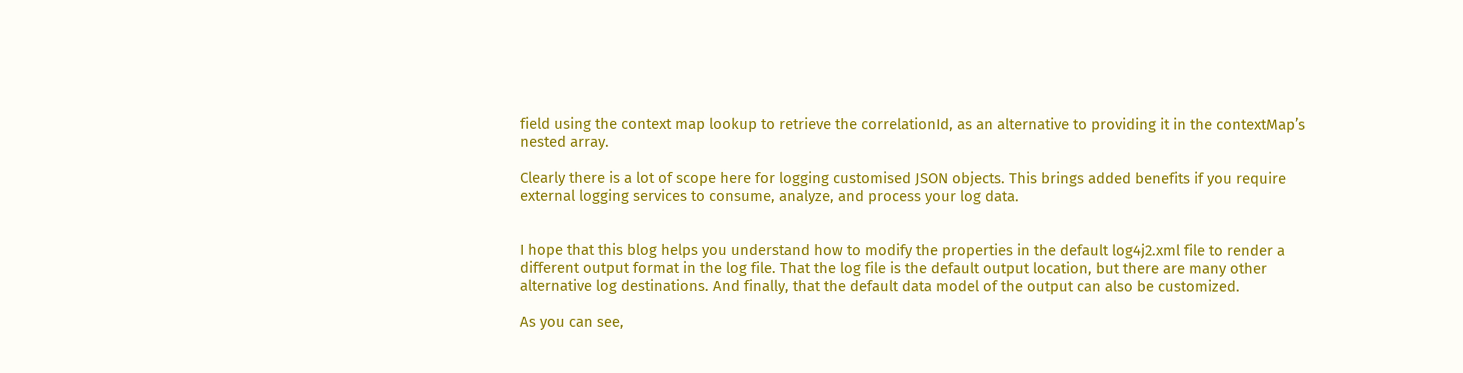field using the context map lookup to retrieve the correlationId, as an alternative to providing it in the contextMap’s nested array.

Clearly there is a lot of scope here for logging customised JSON objects. This brings added benefits if you require external logging services to consume, analyze, and process your log data.


I hope that this blog helps you understand how to modify the properties in the default log4j2.xml file to render a different output format in the log file. That the log file is the default output location, but there are many other alternative log destinations. And finally, that the default data model of the output can also be customized.

As you can see,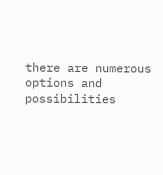there are numerous options and possibilities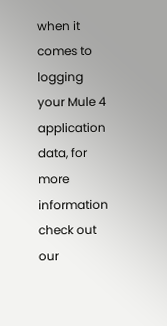when it comes to logging your Mule 4 application data, for more information check out our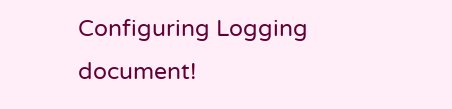Configuring Logging document!